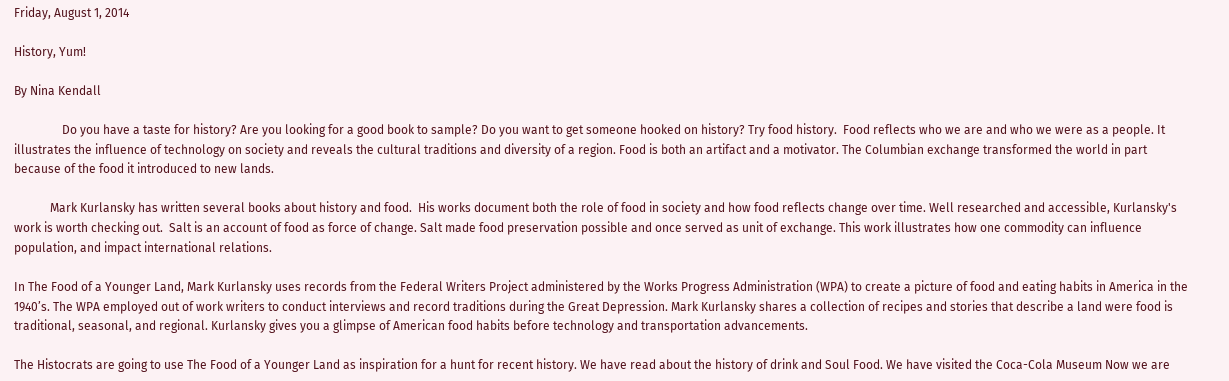Friday, August 1, 2014

History, Yum!

By Nina Kendall

                Do you have a taste for history? Are you looking for a good book to sample? Do you want to get someone hooked on history? Try food history.  Food reflects who we are and who we were as a people. It illustrates the influence of technology on society and reveals the cultural traditions and diversity of a region. Food is both an artifact and a motivator. The Columbian exchange transformed the world in part because of the food it introduced to new lands.

            Mark Kurlansky has written several books about history and food.  His works document both the role of food in society and how food reflects change over time. Well researched and accessible, Kurlansky's work is worth checking out.  Salt is an account of food as force of change. Salt made food preservation possible and once served as unit of exchange. This work illustrates how one commodity can influence population, and impact international relations.

In The Food of a Younger Land, Mark Kurlansky uses records from the Federal Writers Project administered by the Works Progress Administration (WPA) to create a picture of food and eating habits in America in the 1940’s. The WPA employed out of work writers to conduct interviews and record traditions during the Great Depression. Mark Kurlansky shares a collection of recipes and stories that describe a land were food is traditional, seasonal, and regional. Kurlansky gives you a glimpse of American food habits before technology and transportation advancements.

The Histocrats are going to use The Food of a Younger Land as inspiration for a hunt for recent history. We have read about the history of drink and Soul Food. We have visited the Coca-Cola Museum Now we are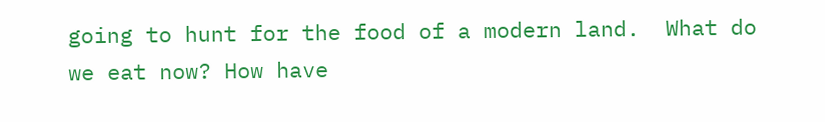going to hunt for the food of a modern land.  What do we eat now? How have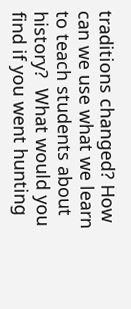traditions changed? How can we use what we learn to teach students about history?  What would you find if you went hunting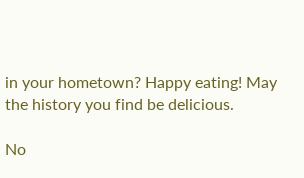in your hometown? Happy eating! May the history you find be delicious.

No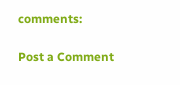comments:

Post a Comment